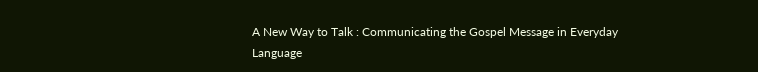A New Way to Talk : Communicating the Gospel Message in Everyday Language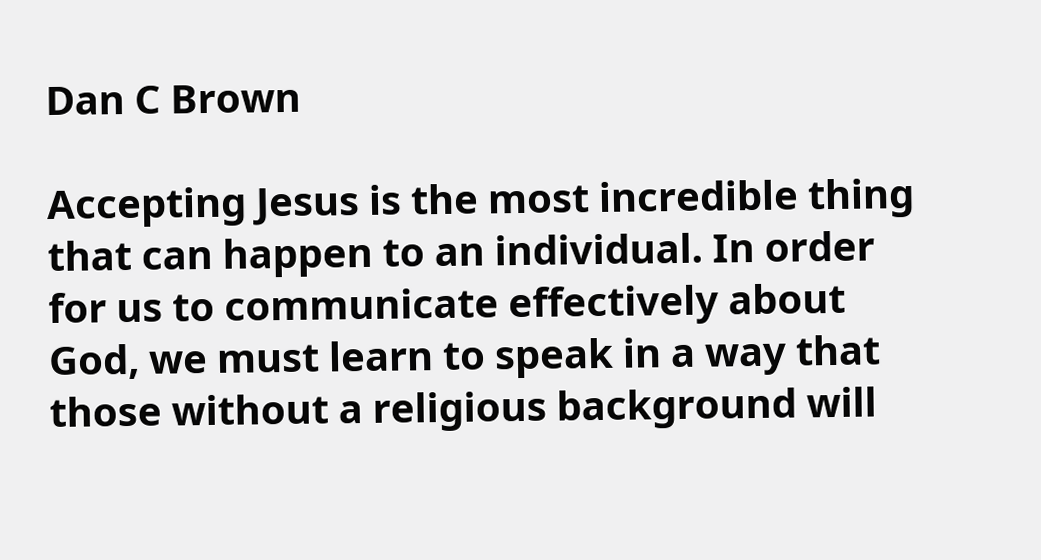Dan C Brown

Accepting Jesus is the most incredible thing that can happen to an individual. In order for us to communicate effectively about God, we must learn to speak in a way that those without a religious background will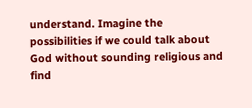understand. Imagine the possibilities if we could talk about God without sounding religious and find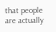that people are actually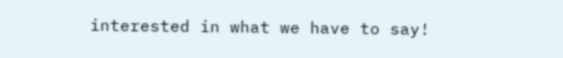interested in what we have to say!